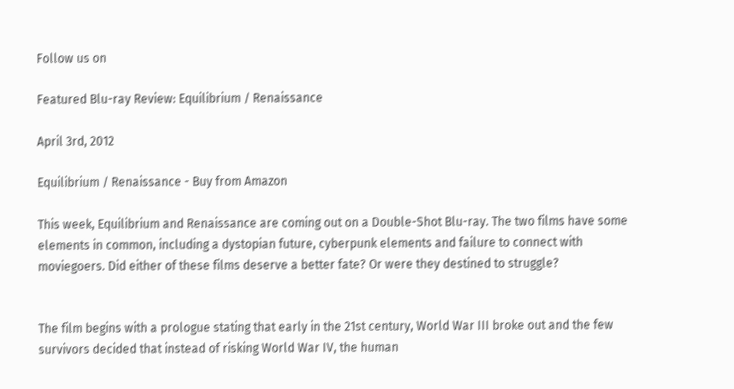Follow us on

Featured Blu-ray Review: Equilibrium / Renaissance

April 3rd, 2012

Equilibrium / Renaissance - Buy from Amazon

This week, Equilibrium and Renaissance are coming out on a Double-Shot Blu-ray. The two films have some elements in common, including a dystopian future, cyberpunk elements and failure to connect with moviegoers. Did either of these films deserve a better fate? Or were they destined to struggle?


The film begins with a prologue stating that early in the 21st century, World War III broke out and the few survivors decided that instead of risking World War IV, the human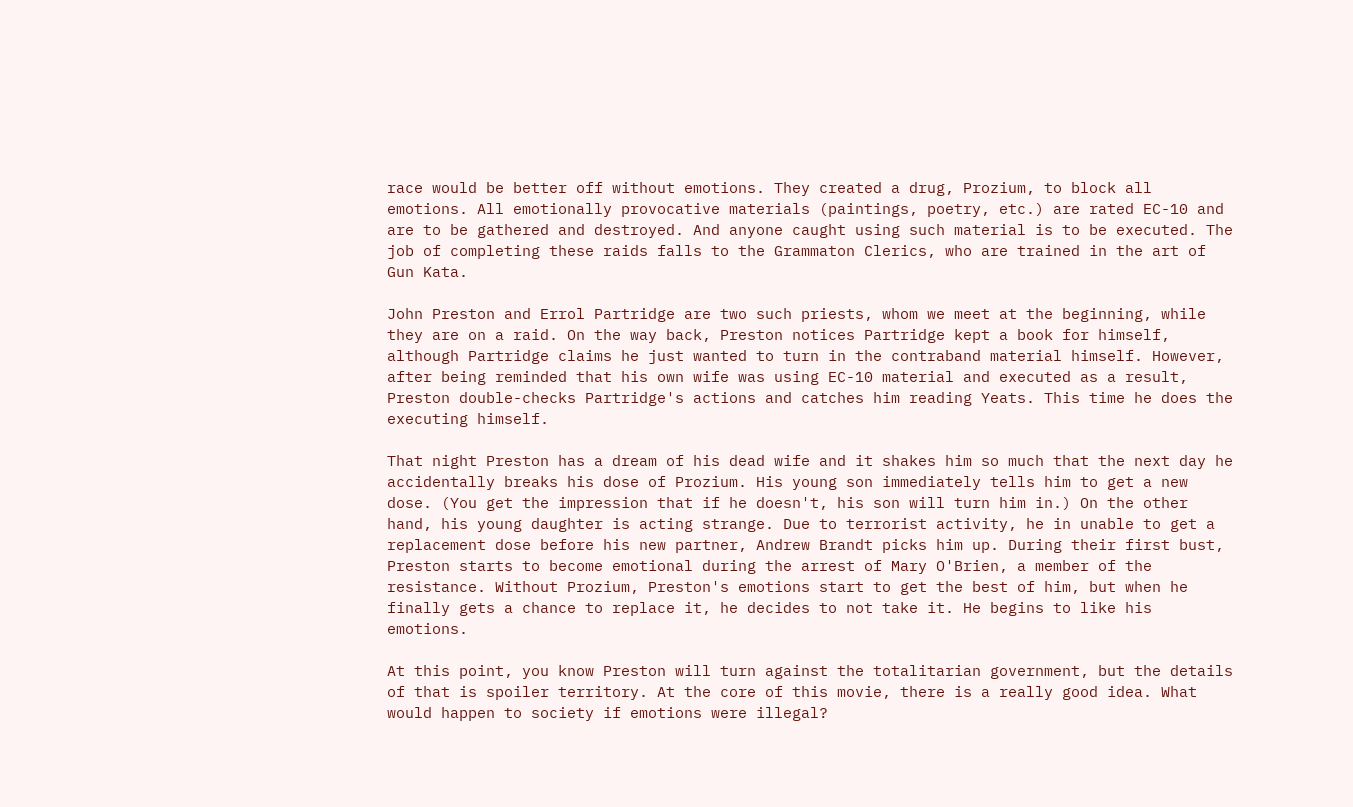race would be better off without emotions. They created a drug, Prozium, to block all emotions. All emotionally provocative materials (paintings, poetry, etc.) are rated EC-10 and are to be gathered and destroyed. And anyone caught using such material is to be executed. The job of completing these raids falls to the Grammaton Clerics, who are trained in the art of Gun Kata.

John Preston and Errol Partridge are two such priests, whom we meet at the beginning, while they are on a raid. On the way back, Preston notices Partridge kept a book for himself, although Partridge claims he just wanted to turn in the contraband material himself. However, after being reminded that his own wife was using EC-10 material and executed as a result, Preston double-checks Partridge's actions and catches him reading Yeats. This time he does the executing himself.

That night Preston has a dream of his dead wife and it shakes him so much that the next day he accidentally breaks his dose of Prozium. His young son immediately tells him to get a new dose. (You get the impression that if he doesn't, his son will turn him in.) On the other hand, his young daughter is acting strange. Due to terrorist activity, he in unable to get a replacement dose before his new partner, Andrew Brandt picks him up. During their first bust, Preston starts to become emotional during the arrest of Mary O'Brien, a member of the resistance. Without Prozium, Preston's emotions start to get the best of him, but when he finally gets a chance to replace it, he decides to not take it. He begins to like his emotions.

At this point, you know Preston will turn against the totalitarian government, but the details of that is spoiler territory. At the core of this movie, there is a really good idea. What would happen to society if emotions were illegal?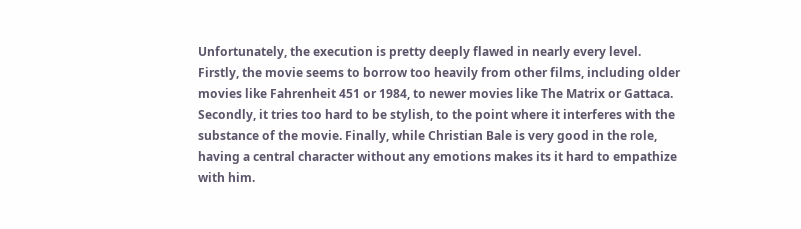Unfortunately, the execution is pretty deeply flawed in nearly every level. Firstly, the movie seems to borrow too heavily from other films, including older movies like Fahrenheit 451 or 1984, to newer movies like The Matrix or Gattaca. Secondly, it tries too hard to be stylish, to the point where it interferes with the substance of the movie. Finally, while Christian Bale is very good in the role, having a central character without any emotions makes its it hard to empathize with him.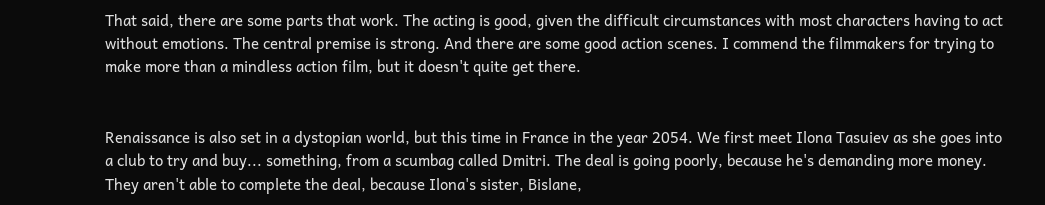That said, there are some parts that work. The acting is good, given the difficult circumstances with most characters having to act without emotions. The central premise is strong. And there are some good action scenes. I commend the filmmakers for trying to make more than a mindless action film, but it doesn't quite get there.


Renaissance is also set in a dystopian world, but this time in France in the year 2054. We first meet Ilona Tasuiev as she goes into a club to try and buy... something, from a scumbag called Dmitri. The deal is going poorly, because he's demanding more money. They aren't able to complete the deal, because Ilona's sister, Bislane,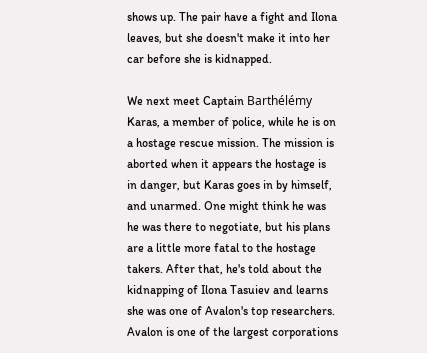shows up. The pair have a fight and Ilona leaves, but she doesn't make it into her car before she is kidnapped.

We next meet Captain Barthélémy Karas, a member of police, while he is on a hostage rescue mission. The mission is aborted when it appears the hostage is in danger, but Karas goes in by himself, and unarmed. One might think he was he was there to negotiate, but his plans are a little more fatal to the hostage takers. After that, he's told about the kidnapping of Ilona Tasuiev and learns she was one of Avalon's top researchers. Avalon is one of the largest corporations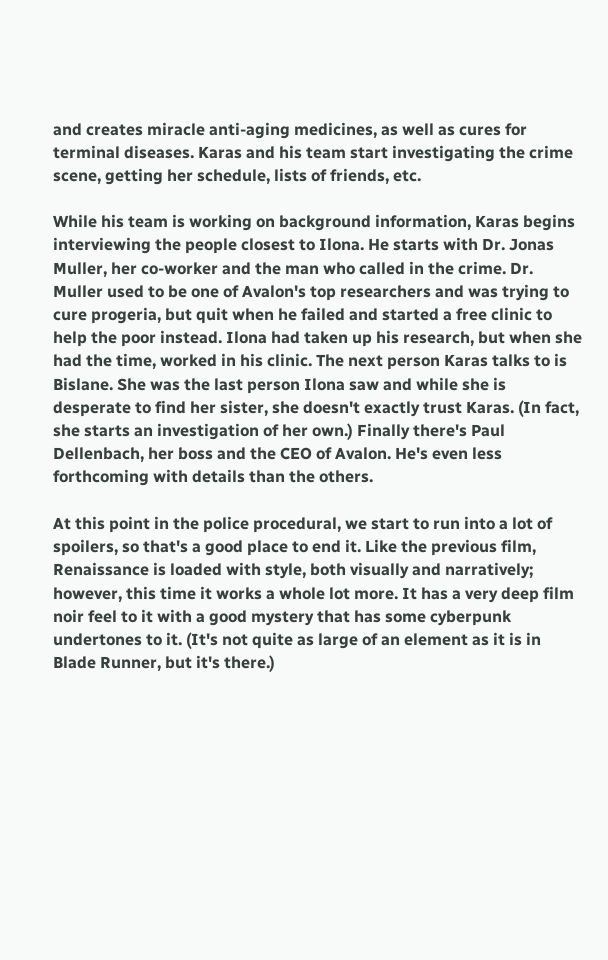and creates miracle anti-aging medicines, as well as cures for terminal diseases. Karas and his team start investigating the crime scene, getting her schedule, lists of friends, etc.

While his team is working on background information, Karas begins interviewing the people closest to Ilona. He starts with Dr. Jonas Muller, her co-worker and the man who called in the crime. Dr. Muller used to be one of Avalon's top researchers and was trying to cure progeria, but quit when he failed and started a free clinic to help the poor instead. Ilona had taken up his research, but when she had the time, worked in his clinic. The next person Karas talks to is Bislane. She was the last person Ilona saw and while she is desperate to find her sister, she doesn't exactly trust Karas. (In fact, she starts an investigation of her own.) Finally there's Paul Dellenbach, her boss and the CEO of Avalon. He's even less forthcoming with details than the others.

At this point in the police procedural, we start to run into a lot of spoilers, so that's a good place to end it. Like the previous film, Renaissance is loaded with style, both visually and narratively; however, this time it works a whole lot more. It has a very deep film noir feel to it with a good mystery that has some cyberpunk undertones to it. (It's not quite as large of an element as it is in Blade Runner, but it's there.)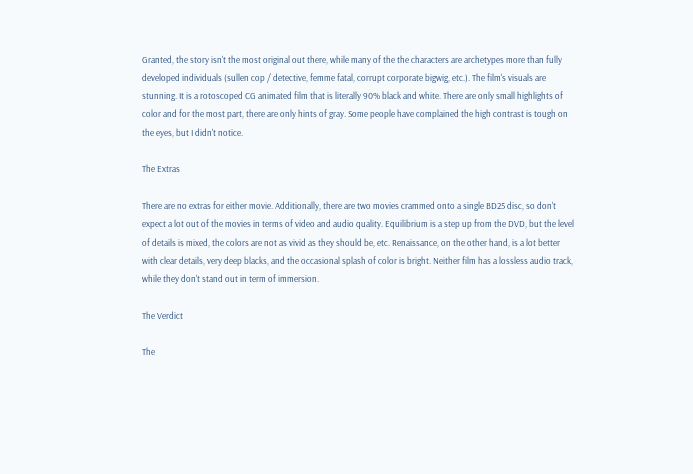Granted, the story isn't the most original out there, while many of the the characters are archetypes more than fully developed individuals (sullen cop / detective, femme fatal, corrupt corporate bigwig, etc.). The film's visuals are stunning. It is a rotoscoped CG animated film that is literally 90% black and white. There are only small highlights of color and for the most part, there are only hints of gray. Some people have complained the high contrast is tough on the eyes, but I didn't notice.

The Extras

There are no extras for either movie. Additionally, there are two movies crammed onto a single BD25 disc, so don't expect a lot out of the movies in terms of video and audio quality. Equilibrium is a step up from the DVD, but the level of details is mixed, the colors are not as vivid as they should be, etc. Renaissance, on the other hand, is a lot better with clear details, very deep blacks, and the occasional splash of color is bright. Neither film has a lossless audio track, while they don't stand out in term of immersion.

The Verdict

The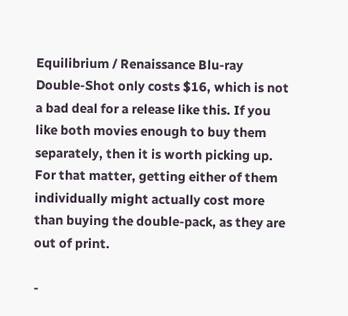Equilibrium / Renaissance Blu-ray Double-Shot only costs $16, which is not a bad deal for a release like this. If you like both movies enough to buy them separately, then it is worth picking up. For that matter, getting either of them individually might actually cost more than buying the double-pack, as they are out of print.

-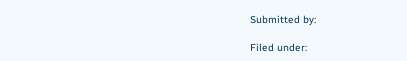Submitted by:

Filed under: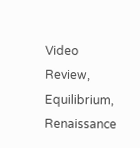Video Review, Equilibrium, Renaissance